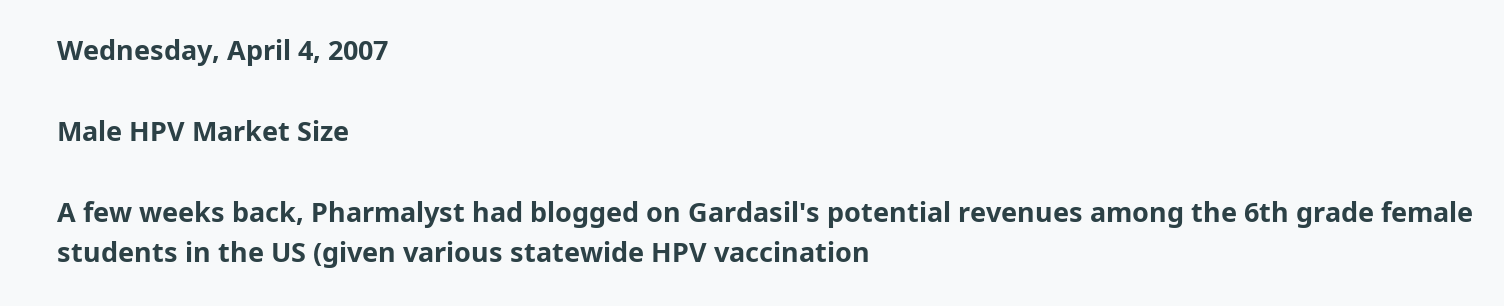Wednesday, April 4, 2007

Male HPV Market Size

A few weeks back, Pharmalyst had blogged on Gardasil's potential revenues among the 6th grade female students in the US (given various statewide HPV vaccination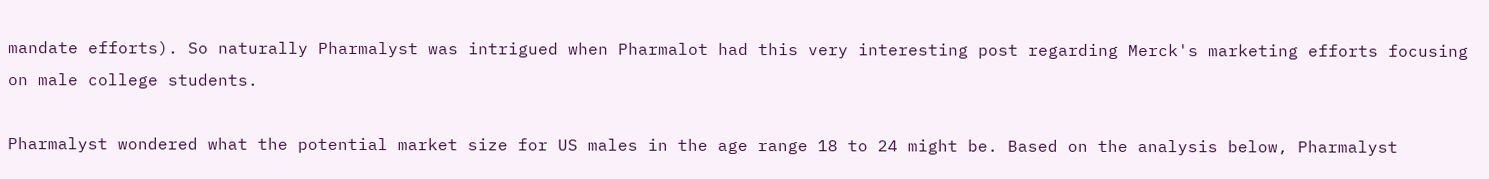mandate efforts). So naturally Pharmalyst was intrigued when Pharmalot had this very interesting post regarding Merck's marketing efforts focusing on male college students.

Pharmalyst wondered what the potential market size for US males in the age range 18 to 24 might be. Based on the analysis below, Pharmalyst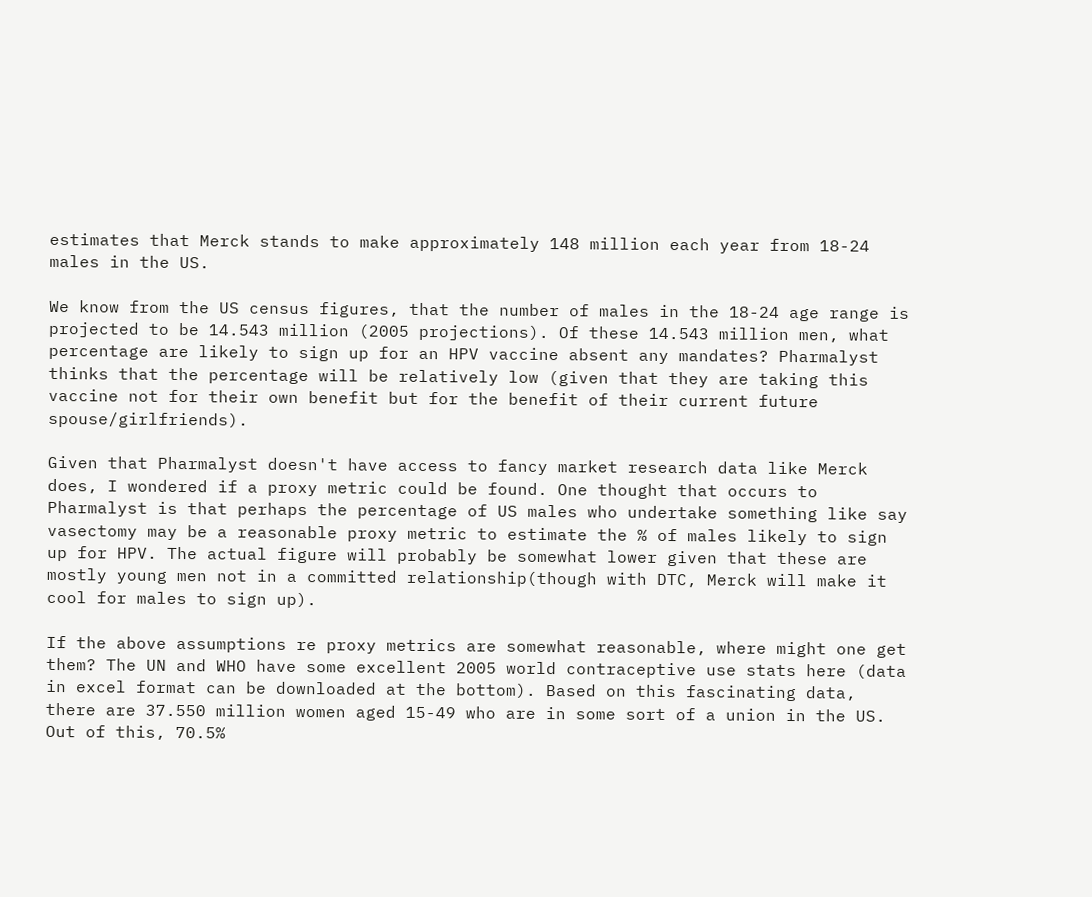estimates that Merck stands to make approximately 148 million each year from 18-24 males in the US.

We know from the US census figures, that the number of males in the 18-24 age range is projected to be 14.543 million (2005 projections). Of these 14.543 million men, what percentage are likely to sign up for an HPV vaccine absent any mandates? Pharmalyst thinks that the percentage will be relatively low (given that they are taking this vaccine not for their own benefit but for the benefit of their current future spouse/girlfriends).

Given that Pharmalyst doesn't have access to fancy market research data like Merck does, I wondered if a proxy metric could be found. One thought that occurs to Pharmalyst is that perhaps the percentage of US males who undertake something like say vasectomy may be a reasonable proxy metric to estimate the % of males likely to sign up for HPV. The actual figure will probably be somewhat lower given that these are mostly young men not in a committed relationship(though with DTC, Merck will make it cool for males to sign up).

If the above assumptions re proxy metrics are somewhat reasonable, where might one get them? The UN and WHO have some excellent 2005 world contraceptive use stats here (data in excel format can be downloaded at the bottom). Based on this fascinating data, there are 37.550 million women aged 15-49 who are in some sort of a union in the US. Out of this, 70.5%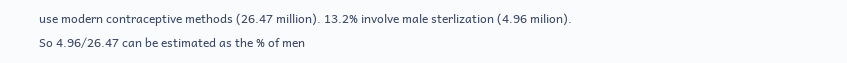use modern contraceptive methods (26.47 million). 13.2% involve male sterlization (4.96 milion). So 4.96/26.47 can be estimated as the % of men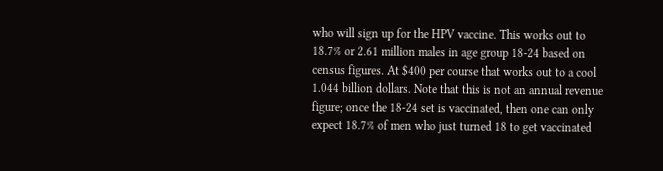who will sign up for the HPV vaccine. This works out to 18.7% or 2.61 million males in age group 18-24 based on census figures. At $400 per course that works out to a cool 1.044 billion dollars. Note that this is not an annual revenue figure; once the 18-24 set is vaccinated, then one can only expect 18.7% of men who just turned 18 to get vaccinated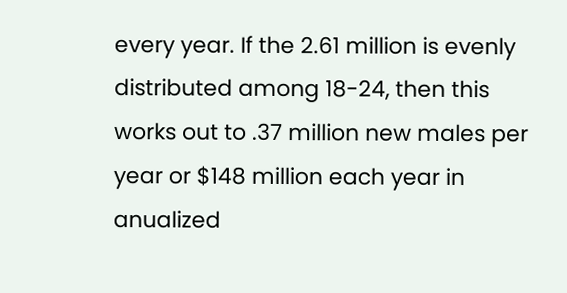every year. If the 2.61 million is evenly distributed among 18-24, then this works out to .37 million new males per year or $148 million each year in anualized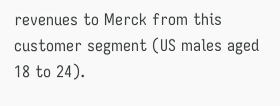revenues to Merck from this customer segment (US males aged 18 to 24).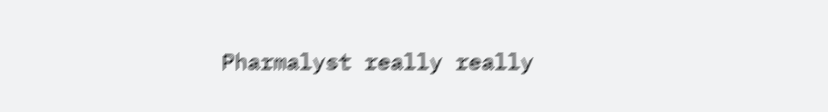Pharmalyst really really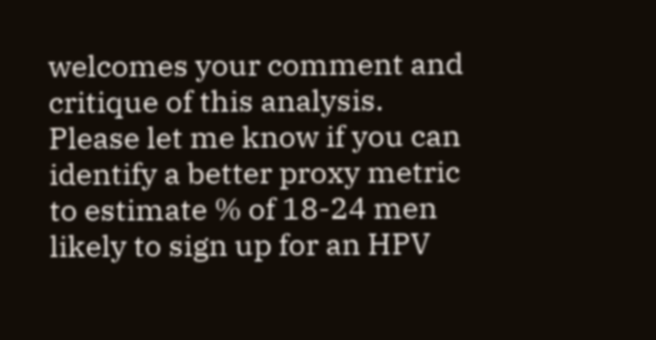welcomes your comment and critique of this analysis. Please let me know if you can identify a better proxy metric to estimate % of 18-24 men likely to sign up for an HPV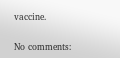vaccine.

No comments: